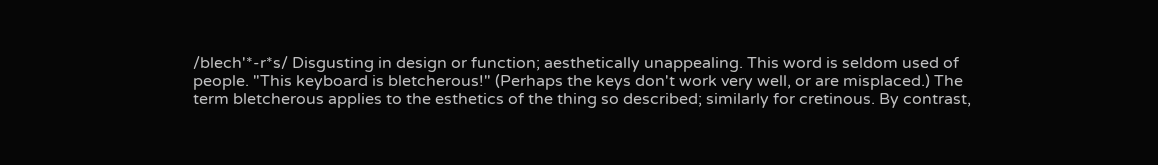/blech'*-r*s/ Disgusting in design or function; aesthetically unappealing. This word is seldom used of people. "This keyboard is bletcherous!" (Perhaps the keys don't work very well, or are misplaced.) The term bletcherous applies to the esthetics of the thing so described; similarly for cretinous. By contrast,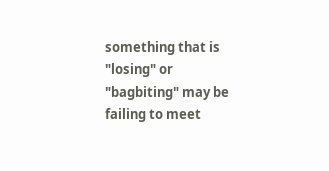something that is "losing" or "bagbiting" may be failing to meet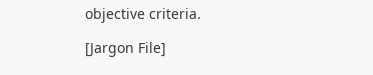objective criteria.

[Jargon File]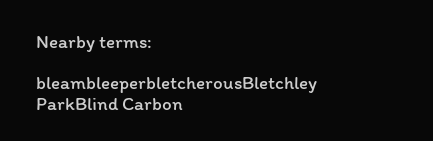Nearby terms:

bleambleeperbletcherousBletchley ParkBlind Carbon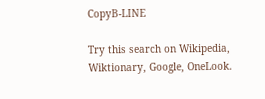CopyB-LINE

Try this search on Wikipedia, Wiktionary, Google, OneLook.